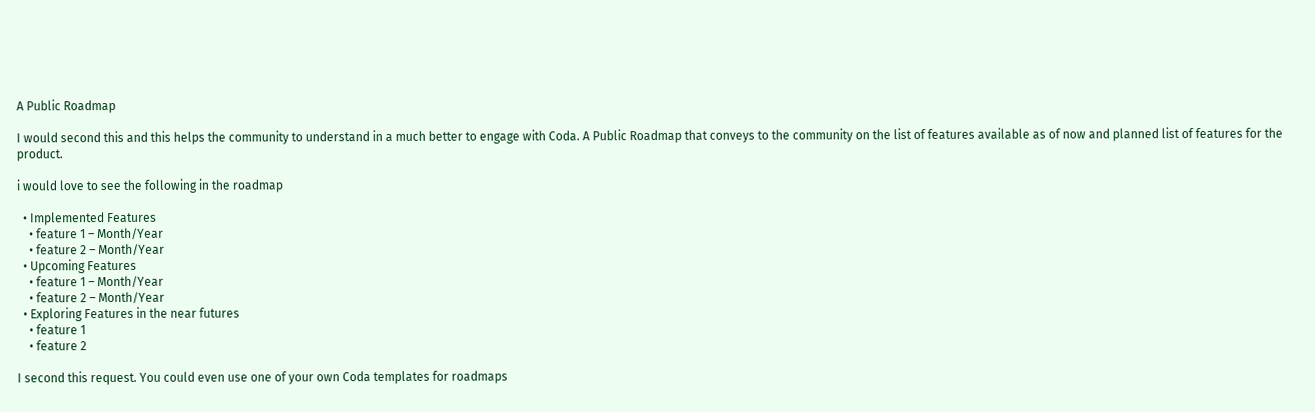A Public Roadmap

I would second this and this helps the community to understand in a much better to engage with Coda. A Public Roadmap that conveys to the community on the list of features available as of now and planned list of features for the product.

i would love to see the following in the roadmap

  • Implemented Features
    • feature 1 – Month/Year
    • feature 2 – Month/Year
  • Upcoming Features
    • feature 1 – Month/Year
    • feature 2 – Month/Year
  • Exploring Features in the near futures
    • feature 1
    • feature 2

I second this request. You could even use one of your own Coda templates for roadmaps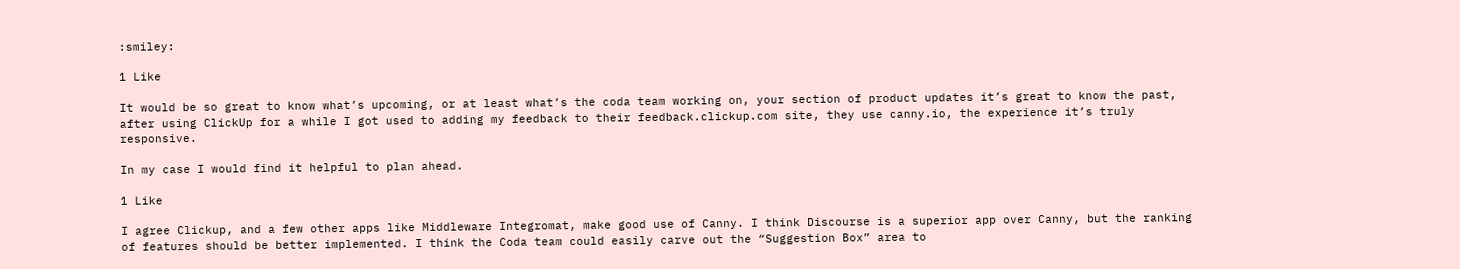:smiley:

1 Like

It would be so great to know what’s upcoming, or at least what’s the coda team working on, your section of product updates it’s great to know the past, after using ClickUp for a while I got used to adding my feedback to their feedback.clickup.com site, they use canny.io, the experience it’s truly responsive.

In my case I would find it helpful to plan ahead.

1 Like

I agree Clickup, and a few other apps like Middleware Integromat, make good use of Canny. I think Discourse is a superior app over Canny, but the ranking of features should be better implemented. I think the Coda team could easily carve out the “Suggestion Box” area to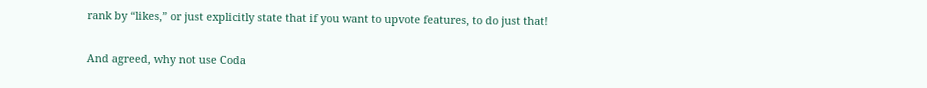rank by “likes,” or just explicitly state that if you want to upvote features, to do just that!

And agreed, why not use Coda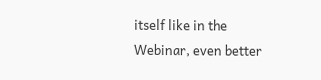itself like in the Webinar, even better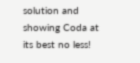solution and showing Coda at its best no less!